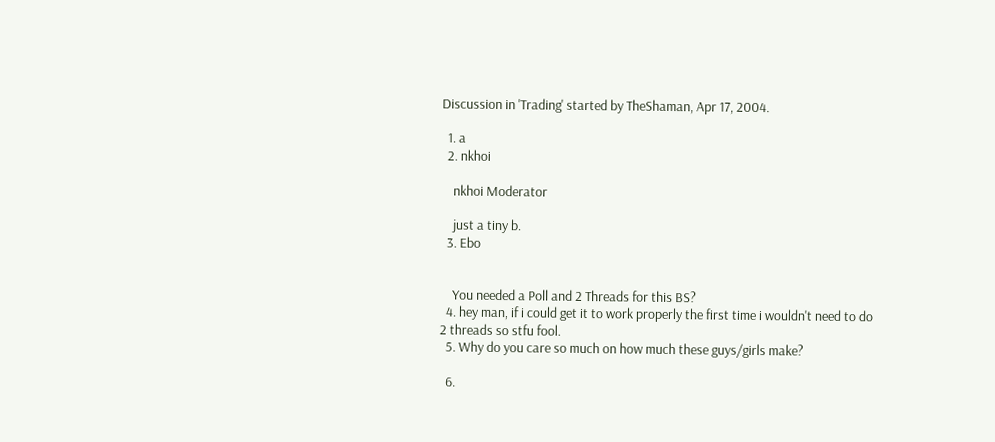Discussion in 'Trading' started by TheShaman, Apr 17, 2004.

  1. a
  2. nkhoi

    nkhoi Moderator

    just a tiny b.
  3. Ebo


    You needed a Poll and 2 Threads for this BS?
  4. hey man, if i could get it to work properly the first time i wouldn't need to do 2 threads so stfu fool.
  5. Why do you care so much on how much these guys/girls make?

  6.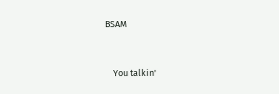BSAM


    You talkin'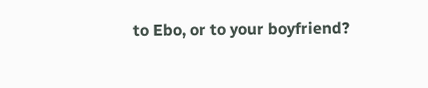to Ebo, or to your boyfriend?